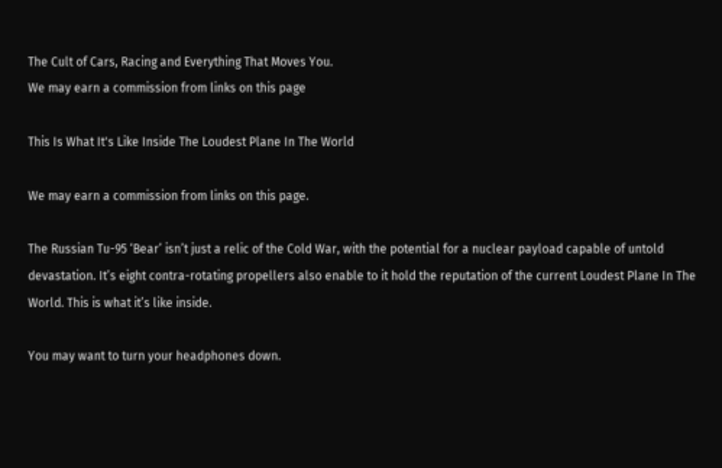The Cult of Cars, Racing and Everything That Moves You.
We may earn a commission from links on this page

This Is What It's Like Inside The Loudest Plane In The World

We may earn a commission from links on this page.

The Russian Tu-95 ‘Bear’ isn’t just a relic of the Cold War, with the potential for a nuclear payload capable of untold devastation. It’s eight contra-rotating propellers also enable to it hold the reputation of the current Loudest Plane In The World. This is what it’s like inside.

You may want to turn your headphones down.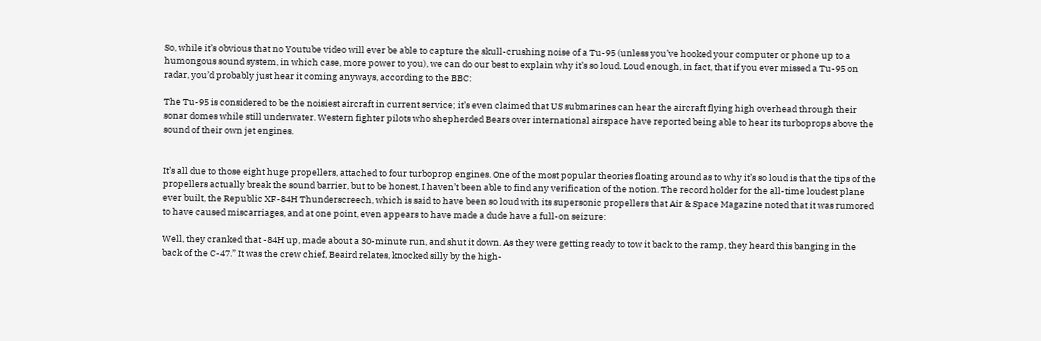So, while it’s obvious that no Youtube video will ever be able to capture the skull-crushing noise of a Tu-95 (unless you’ve hooked your computer or phone up to a humongous sound system, in which case, more power to you), we can do our best to explain why it’s so loud. Loud enough, in fact, that if you ever missed a Tu-95 on radar, you’d probably just hear it coming anyways, according to the BBC:

The Tu-95 is considered to be the noisiest aircraft in current service; it’s even claimed that US submarines can hear the aircraft flying high overhead through their sonar domes while still underwater. Western fighter pilots who shepherded Bears over international airspace have reported being able to hear its turboprops above the sound of their own jet engines.


It’s all due to those eight huge propellers, attached to four turboprop engines. One of the most popular theories floating around as to why it’s so loud is that the tips of the propellers actually break the sound barrier, but to be honest, I haven’t been able to find any verification of the notion. The record holder for the all-time loudest plane ever built, the Republic XF-84H Thunderscreech, which is said to have been so loud with its supersonic propellers that Air & Space Magazine noted that it was rumored to have caused miscarriages, and at one point, even appears to have made a dude have a full-on seizure:

Well, they cranked that -84H up, made about a 30-minute run, and shut it down. As they were getting ready to tow it back to the ramp, they heard this banging in the back of the C-47.” It was the crew chief, Beaird relates, knocked silly by the high-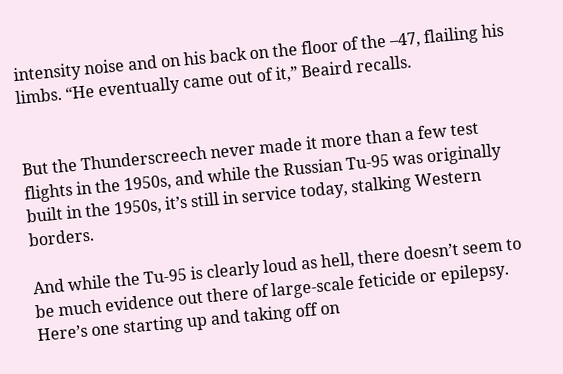intensity noise and on his back on the floor of the –47, flailing his limbs. “He eventually came out of it,” Beaird recalls.


But the Thunderscreech never made it more than a few test flights in the 1950s, and while the Russian Tu-95 was originally built in the 1950s, it’s still in service today, stalking Western borders.

And while the Tu-95 is clearly loud as hell, there doesn’t seem to be much evidence out there of large-scale feticide or epilepsy. Here’s one starting up and taking off on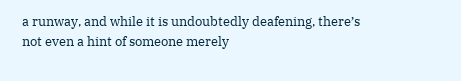a runway, and while it is undoubtedly deafening, there’s not even a hint of someone merely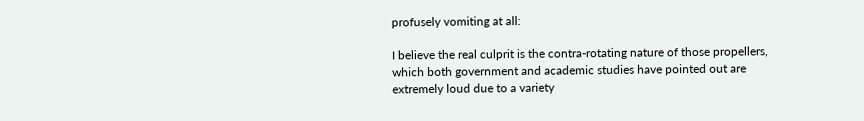profusely vomiting at all:

I believe the real culprit is the contra-rotating nature of those propellers, which both government and academic studies have pointed out are extremely loud due to a variety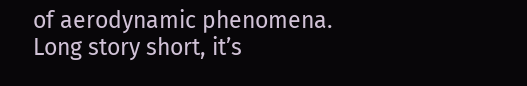of aerodynamic phenomena. Long story short, it’s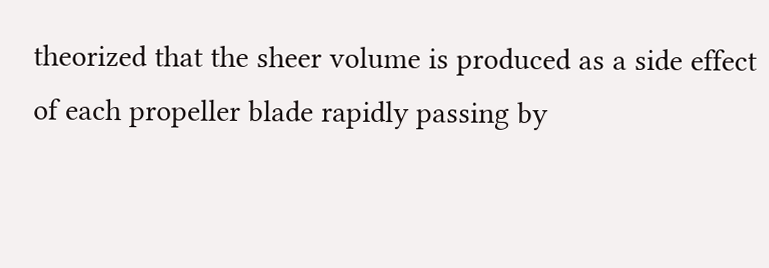theorized that the sheer volume is produced as a side effect of each propeller blade rapidly passing by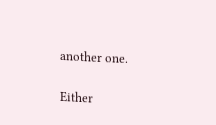another one.

Either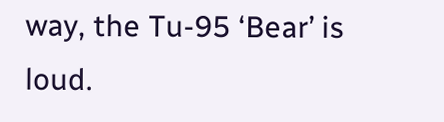way, the Tu-95 ‘Bear’ is loud.